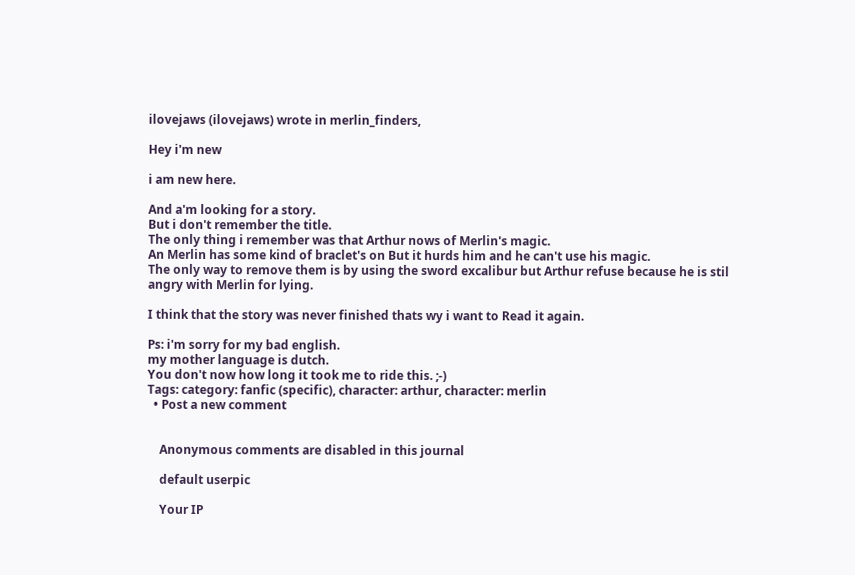ilovejaws (ilovejaws) wrote in merlin_finders,

Hey i'm new

i am new here.

And a'm looking for a story.
But i don't remember the title.
The only thing i remember was that Arthur nows of Merlin's magic.
An Merlin has some kind of braclet's on But it hurds him and he can't use his magic.
The only way to remove them is by using the sword excalibur but Arthur refuse because he is stil
angry with Merlin for lying.

I think that the story was never finished thats wy i want to Read it again.

Ps: i'm sorry for my bad english.
my mother language is dutch.
You don't now how long it took me to ride this. ;-)
Tags: category: fanfic (specific), character: arthur, character: merlin
  • Post a new comment


    Anonymous comments are disabled in this journal

    default userpic

    Your IP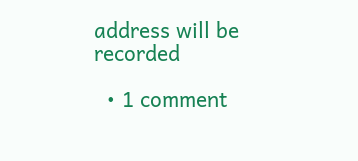address will be recorded

  • 1 comment